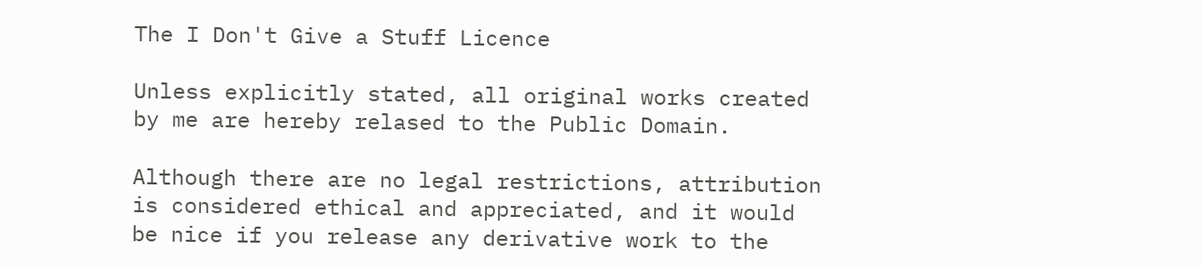The I Don't Give a Stuff Licence

Unless explicitly stated, all original works created by me are hereby relased to the Public Domain.

Although there are no legal restrictions, attribution is considered ethical and appreciated, and it would be nice if you release any derivative work to the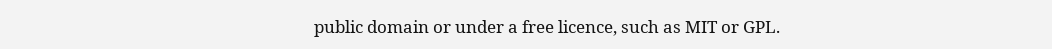public domain or under a free licence, such as MIT or GPL.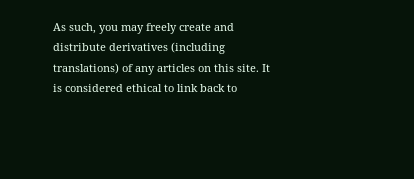As such, you may freely create and distribute derivatives (including translations) of any articles on this site. It is considered ethical to link back to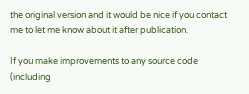the original version and it would be nice if you contact me to let me know about it after publication.

If you make improvements to any source code (including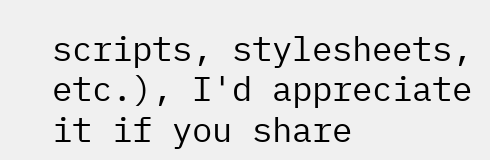scripts, stylesheets, etc.), I'd appreciate it if you share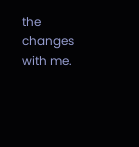the changes with me.